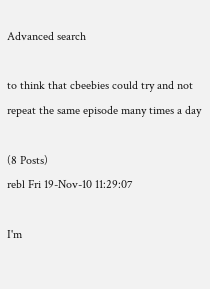Advanced search

to think that cbeebies could try and not repeat the same episode many times a day

(8 Posts)
rebl Fri 19-Nov-10 11:29:07

I'm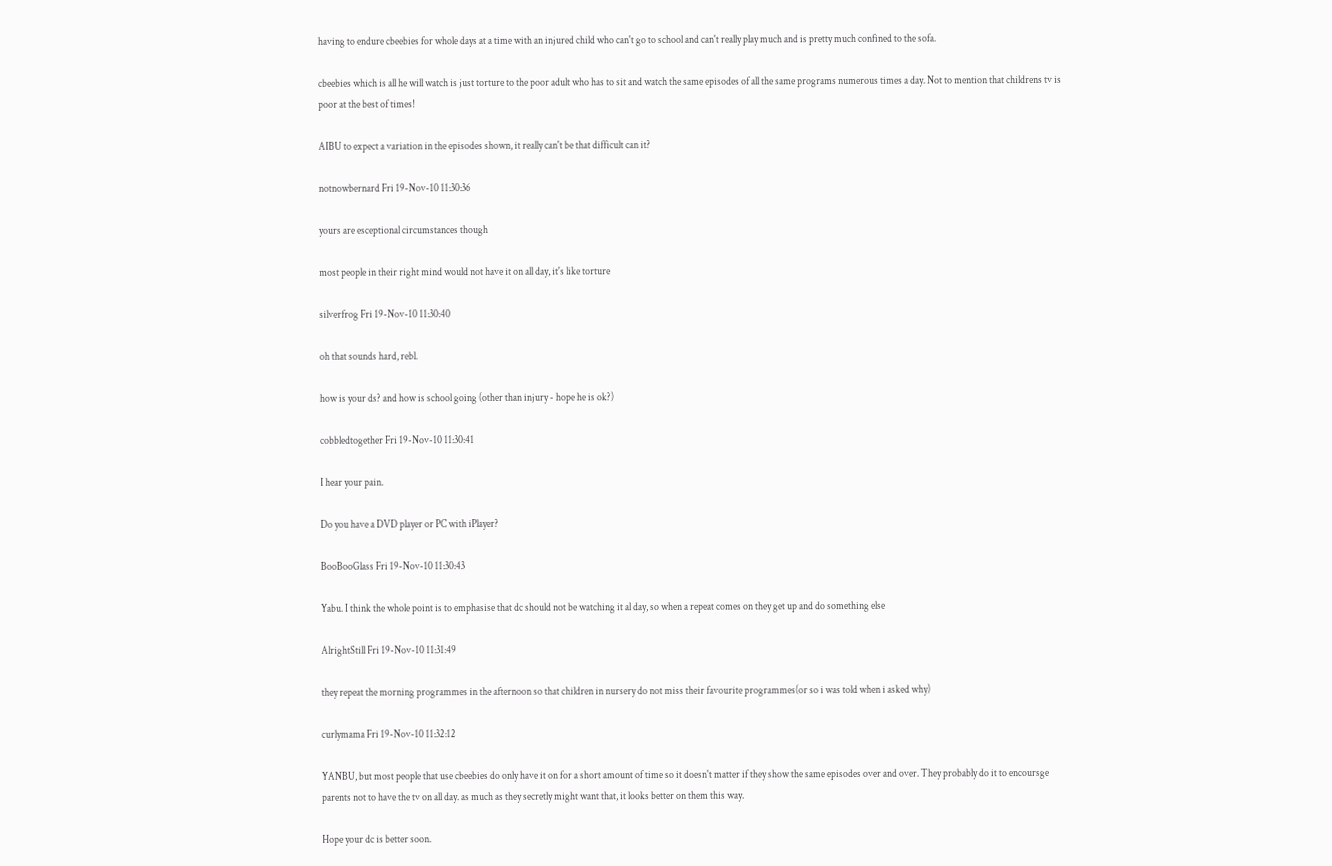having to endure cbeebies for whole days at a time with an injured child who can't go to school and can't really play much and is pretty much confined to the sofa.

cbeebies which is all he will watch is just torture to the poor adult who has to sit and watch the same episodes of all the same programs numerous times a day. Not to mention that childrens tv is poor at the best of times!

AIBU to expect a variation in the episodes shown, it really can't be that difficult can it?

notnowbernard Fri 19-Nov-10 11:30:36

yours are esceptional circumstances though

most people in their right mind would not have it on all day, it's like torture

silverfrog Fri 19-Nov-10 11:30:40

oh that sounds hard, rebl.

how is your ds? and how is school going (other than injury - hope he is ok?)

cobbledtogether Fri 19-Nov-10 11:30:41

I hear your pain.

Do you have a DVD player or PC with iPlayer?

BooBooGlass Fri 19-Nov-10 11:30:43

Yabu. I think the whole point is to emphasise that dc should not be watching it al day, so when a repeat comes on they get up and do something else

AlrightStill Fri 19-Nov-10 11:31:49

they repeat the morning programmes in the afternoon so that children in nursery do not miss their favourite programmes(or so i was told when i asked why)

curlymama Fri 19-Nov-10 11:32:12

YANBU, but most people that use cbeebies do only have it on for a short amount of time so it doesn't matter if they show the same episodes over and over. They probably do it to encoursge parents not to have the tv on all day. as much as they secretly might want that, it looks better on them this way.

Hope your dc is better soon.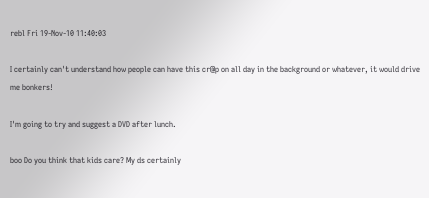rebl Fri 19-Nov-10 11:40:03

I certainly can't understand how people can have this cr@p on all day in the background or whatever, it would drive me bonkers!

I'm going to try and suggest a DVD after lunch.

boo Do you think that kids care? My ds certainly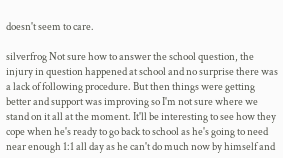doesn't seem to care.

silverfrog Not sure how to answer the school question, the injury in question happened at school and no surprise there was a lack of following procedure. But then things were getting better and support was improving so I'm not sure where we stand on it all at the moment. It'll be interesting to see how they cope when he's ready to go back to school as he's going to need near enough 1:1 all day as he can't do much now by himself and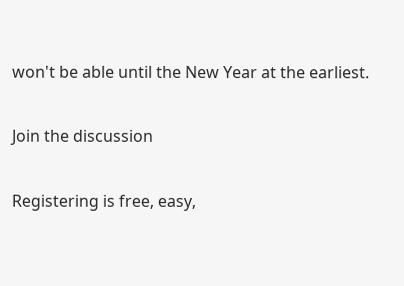won't be able until the New Year at the earliest.

Join the discussion

Registering is free, easy,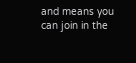and means you can join in the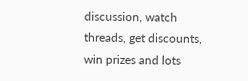discussion, watch threads, get discounts, win prizes and lots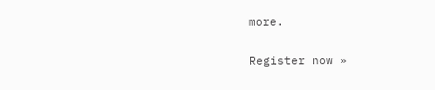more.

Register now »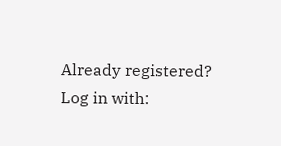Already registered? Log in with: